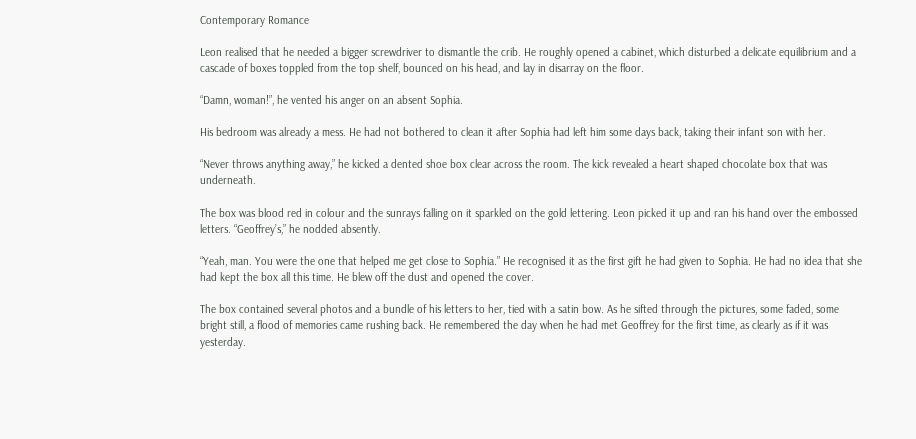Contemporary Romance

Leon realised that he needed a bigger screwdriver to dismantle the crib. He roughly opened a cabinet, which disturbed a delicate equilibrium and a cascade of boxes toppled from the top shelf, bounced on his head, and lay in disarray on the floor.

“Damn, woman!”, he vented his anger on an absent Sophia.

His bedroom was already a mess. He had not bothered to clean it after Sophia had left him some days back, taking their infant son with her.

“Never throws anything away,” he kicked a dented shoe box clear across the room. The kick revealed a heart shaped chocolate box that was underneath.

The box was blood red in colour and the sunrays falling on it sparkled on the gold lettering. Leon picked it up and ran his hand over the embossed letters. “Geoffrey’s,” he nodded absently.

“Yeah, man. You were the one that helped me get close to Sophia.” He recognised it as the first gift he had given to Sophia. He had no idea that she had kept the box all this time. He blew off the dust and opened the cover.

The box contained several photos and a bundle of his letters to her, tied with a satin bow. As he sifted through the pictures, some faded, some bright still, a flood of memories came rushing back. He remembered the day when he had met Geoffrey for the first time, as clearly as if it was yesterday.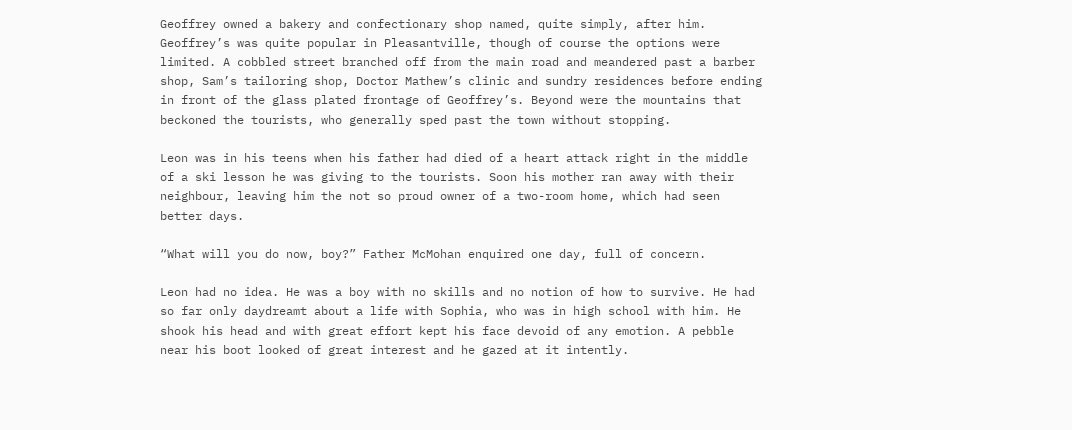Geoffrey owned a bakery and confectionary shop named, quite simply, after him. Geoffrey’s was quite popular in Pleasantville, though of course the options were limited. A cobbled street branched off from the main road and meandered past a barber shop, Sam’s tailoring shop, Doctor Mathew’s clinic and sundry residences before ending in front of the glass plated frontage of Geoffrey’s. Beyond were the mountains that beckoned the tourists, who generally sped past the town without stopping.

Leon was in his teens when his father had died of a heart attack right in the middle of a ski lesson he was giving to the tourists. Soon his mother ran away with their neighbour, leaving him the not so proud owner of a two-room home, which had seen better days.

“What will you do now, boy?” Father McMohan enquired one day, full of concern.

Leon had no idea. He was a boy with no skills and no notion of how to survive. He had so far only daydreamt about a life with Sophia, who was in high school with him. He shook his head and with great effort kept his face devoid of any emotion. A pebble near his boot looked of great interest and he gazed at it intently.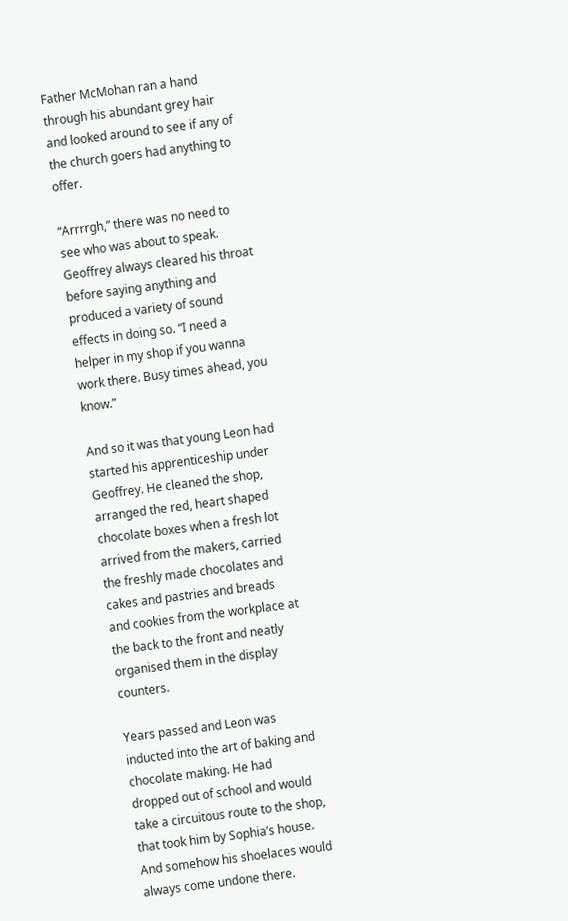Father McMohan ran a hand through his abundant grey hair and looked around to see if any of the church goers had anything to offer.

“Arrrrgh,” there was no need to see who was about to speak. Geoffrey always cleared his throat before saying anything and produced a variety of sound effects in doing so. “I need a helper in my shop if you wanna work there. Busy times ahead, you know.”

And so it was that young Leon had started his apprenticeship under Geoffrey. He cleaned the shop, arranged the red, heart shaped chocolate boxes when a fresh lot arrived from the makers, carried the freshly made chocolates and cakes and pastries and breads and cookies from the workplace at the back to the front and neatly organised them in the display counters.

Years passed and Leon was inducted into the art of baking and chocolate making. He had dropped out of school and would take a circuitous route to the shop, that took him by Sophia’s house. And somehow his shoelaces would always come undone there.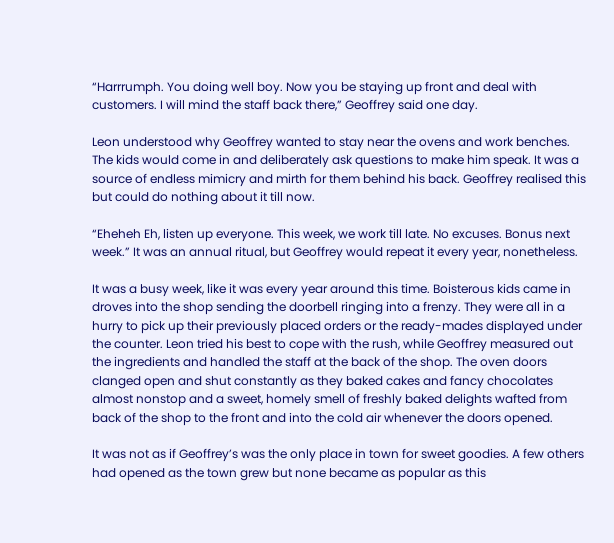“Harrrumph. You doing well boy. Now you be staying up front and deal with customers. I will mind the staff back there,” Geoffrey said one day.

Leon understood why Geoffrey wanted to stay near the ovens and work benches. The kids would come in and deliberately ask questions to make him speak. It was a source of endless mimicry and mirth for them behind his back. Geoffrey realised this but could do nothing about it till now.

“Eheheh Eh, listen up everyone. This week, we work till late. No excuses. Bonus next week.” It was an annual ritual, but Geoffrey would repeat it every year, nonetheless.

It was a busy week, like it was every year around this time. Boisterous kids came in droves into the shop sending the doorbell ringing into a frenzy. They were all in a hurry to pick up their previously placed orders or the ready-mades displayed under the counter. Leon tried his best to cope with the rush, while Geoffrey measured out the ingredients and handled the staff at the back of the shop. The oven doors clanged open and shut constantly as they baked cakes and fancy chocolates almost nonstop and a sweet, homely smell of freshly baked delights wafted from back of the shop to the front and into the cold air whenever the doors opened.

It was not as if Geoffrey’s was the only place in town for sweet goodies. A few others had opened as the town grew but none became as popular as this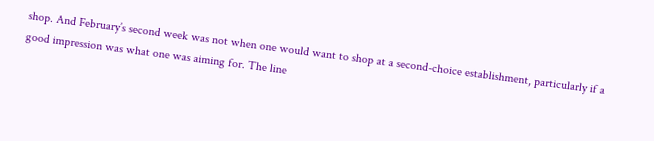shop. And February’s second week was not when one would want to shop at a second-choice establishment, particularly if a good impression was what one was aiming for. The line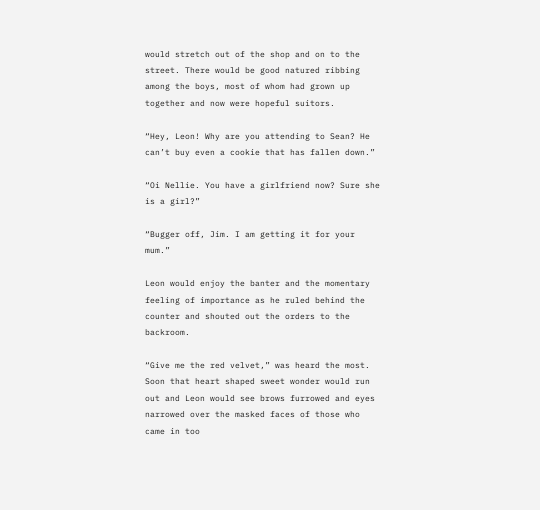would stretch out of the shop and on to the street. There would be good natured ribbing among the boys, most of whom had grown up together and now were hopeful suitors.

“Hey, Leon! Why are you attending to Sean? He can’t buy even a cookie that has fallen down.”

“Oi Nellie. You have a girlfriend now? Sure she is a girl?”

“Bugger off, Jim. I am getting it for your mum.”

Leon would enjoy the banter and the momentary feeling of importance as he ruled behind the counter and shouted out the orders to the backroom.

“Give me the red velvet,” was heard the most. Soon that heart shaped sweet wonder would run out and Leon would see brows furrowed and eyes narrowed over the masked faces of those who came in too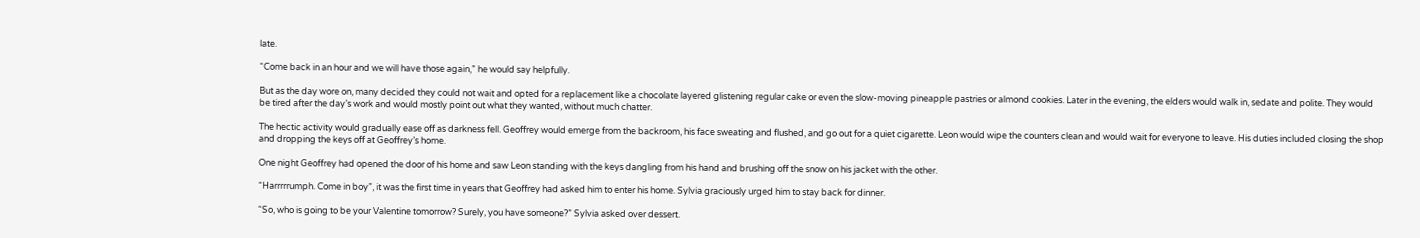late.

“Come back in an hour and we will have those again,” he would say helpfully.

But as the day wore on, many decided they could not wait and opted for a replacement like a chocolate layered glistening regular cake or even the slow-moving pineapple pastries or almond cookies. Later in the evening, the elders would walk in, sedate and polite. They would be tired after the day’s work and would mostly point out what they wanted, without much chatter.

The hectic activity would gradually ease off as darkness fell. Geoffrey would emerge from the backroom, his face sweating and flushed, and go out for a quiet cigarette. Leon would wipe the counters clean and would wait for everyone to leave. His duties included closing the shop and dropping the keys off at Geoffrey’s home.

One night Geoffrey had opened the door of his home and saw Leon standing with the keys dangling from his hand and brushing off the snow on his jacket with the other.

“Harrrrrumph. Come in boy”, it was the first time in years that Geoffrey had asked him to enter his home. Sylvia graciously urged him to stay back for dinner.

“So, who is going to be your Valentine tomorrow? Surely, you have someone?” Sylvia asked over dessert.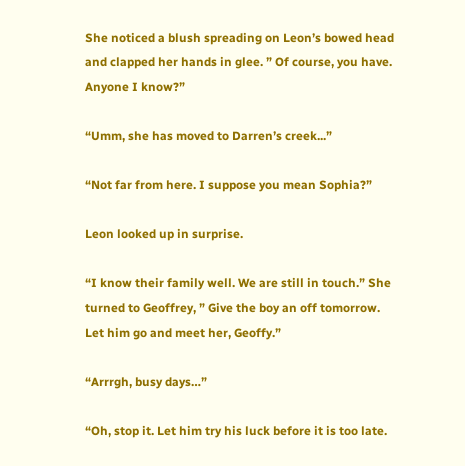She noticed a blush spreading on Leon’s bowed head and clapped her hands in glee. ” Of course, you have. Anyone I know?”

“Umm, she has moved to Darren’s creek...”

“Not far from here. I suppose you mean Sophia?”

Leon looked up in surprise.

“I know their family well. We are still in touch.” She turned to Geoffrey, ” Give the boy an off tomorrow. Let him go and meet her, Geoffy.”

“Arrrgh, busy days…”

“Oh, stop it. Let him try his luck before it is too late.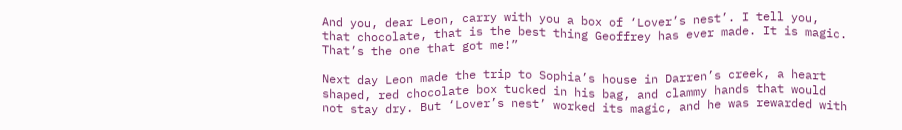And you, dear Leon, carry with you a box of ‘Lover’s nest’. I tell you, that chocolate, that is the best thing Geoffrey has ever made. It is magic. That’s the one that got me!”

Next day Leon made the trip to Sophia’s house in Darren’s creek, a heart shaped, red chocolate box tucked in his bag, and clammy hands that would not stay dry. But ‘Lover’s nest’ worked its magic, and he was rewarded with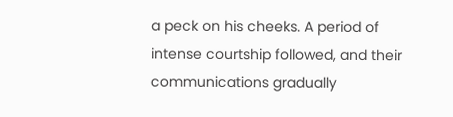a peck on his cheeks. A period of intense courtship followed, and their communications gradually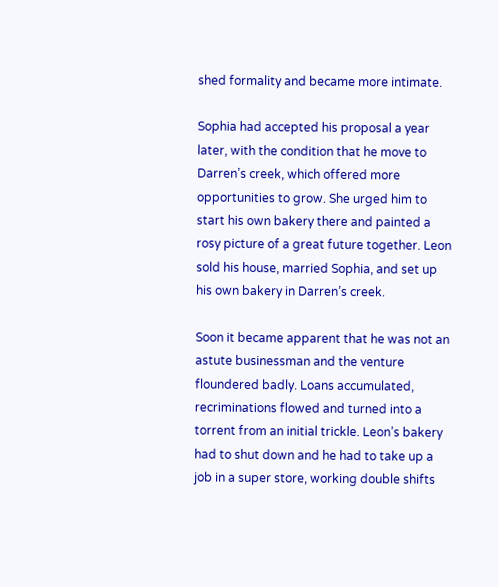shed formality and became more intimate.

Sophia had accepted his proposal a year later, with the condition that he move to Darren’s creek, which offered more opportunities to grow. She urged him to start his own bakery there and painted a rosy picture of a great future together. Leon sold his house, married Sophia, and set up his own bakery in Darren’s creek.

Soon it became apparent that he was not an astute businessman and the venture floundered badly. Loans accumulated, recriminations flowed and turned into a torrent from an initial trickle. Leon’s bakery had to shut down and he had to take up a job in a super store, working double shifts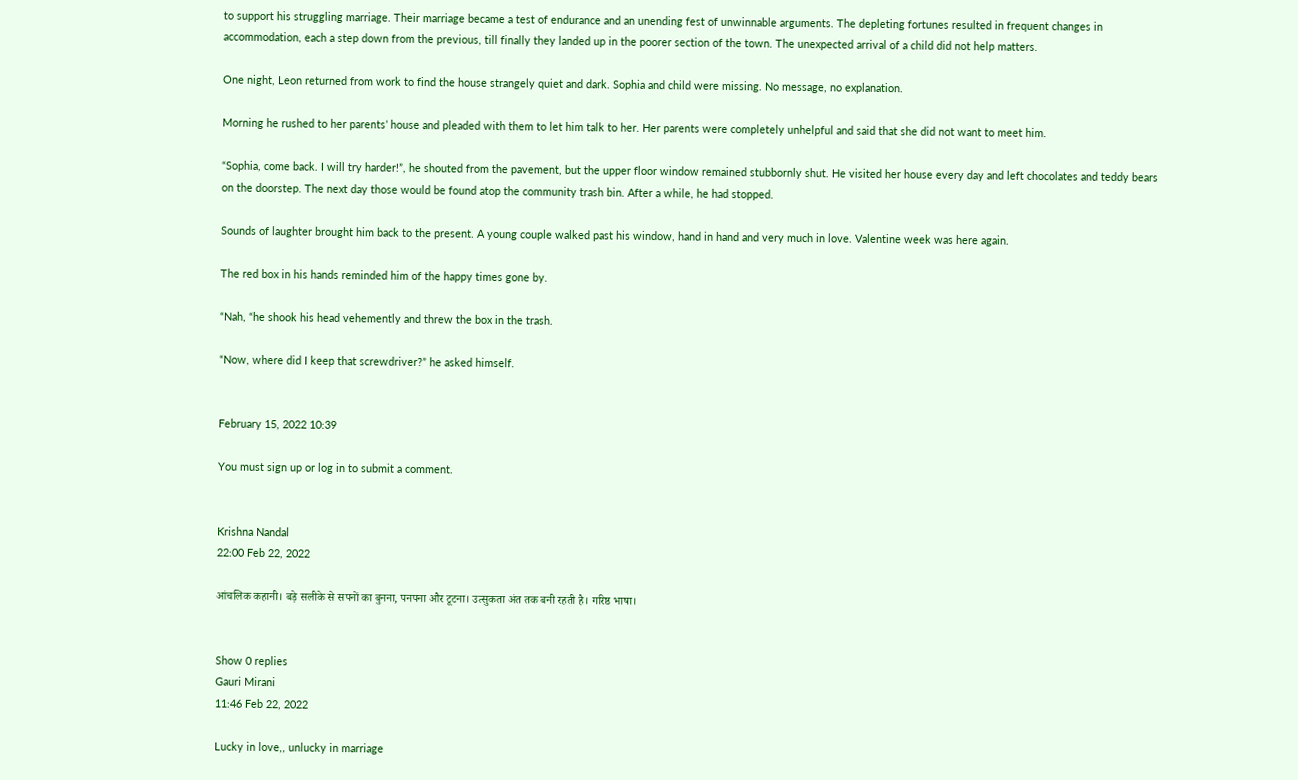to support his struggling marriage. Their marriage became a test of endurance and an unending fest of unwinnable arguments. The depleting fortunes resulted in frequent changes in accommodation, each a step down from the previous, till finally they landed up in the poorer section of the town. The unexpected arrival of a child did not help matters.

One night, Leon returned from work to find the house strangely quiet and dark. Sophia and child were missing. No message, no explanation.

Morning he rushed to her parents’ house and pleaded with them to let him talk to her. Her parents were completely unhelpful and said that she did not want to meet him.

“Sophia, come back. I will try harder!”, he shouted from the pavement, but the upper floor window remained stubbornly shut. He visited her house every day and left chocolates and teddy bears on the doorstep. The next day those would be found atop the community trash bin. After a while, he had stopped.

Sounds of laughter brought him back to the present. A young couple walked past his window, hand in hand and very much in love. Valentine week was here again.

The red box in his hands reminded him of the happy times gone by.

“Nah, “he shook his head vehemently and threw the box in the trash.

“Now, where did I keep that screwdriver?” he asked himself.


February 15, 2022 10:39

You must sign up or log in to submit a comment.


Krishna Nandal
22:00 Feb 22, 2022

आंचलिक कहानी। बड़े सलीके से सपनों का बुनना, पनपना और टूटना। उत्सुकता अंत तक बनी रहती है। गरिष्ठ भाषा।


Show 0 replies
Gauri Mirani
11:46 Feb 22, 2022

Lucky in love,, unlucky in marriage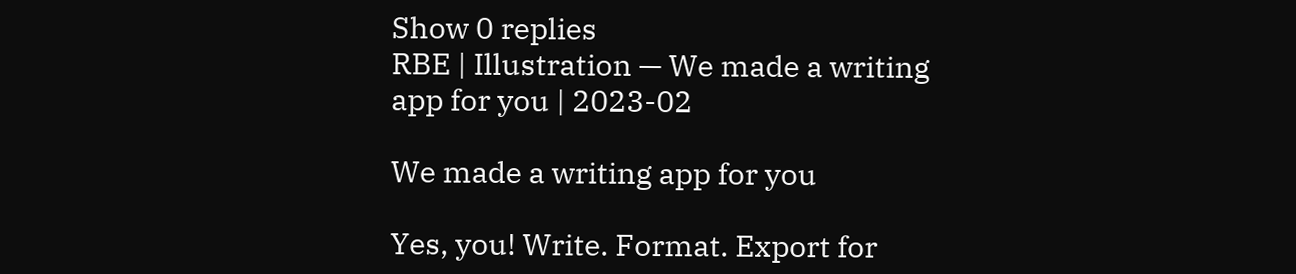Show 0 replies
RBE | Illustration — We made a writing app for you | 2023-02

We made a writing app for you

Yes, you! Write. Format. Export for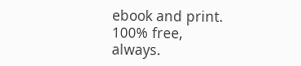ebook and print. 100% free, always.